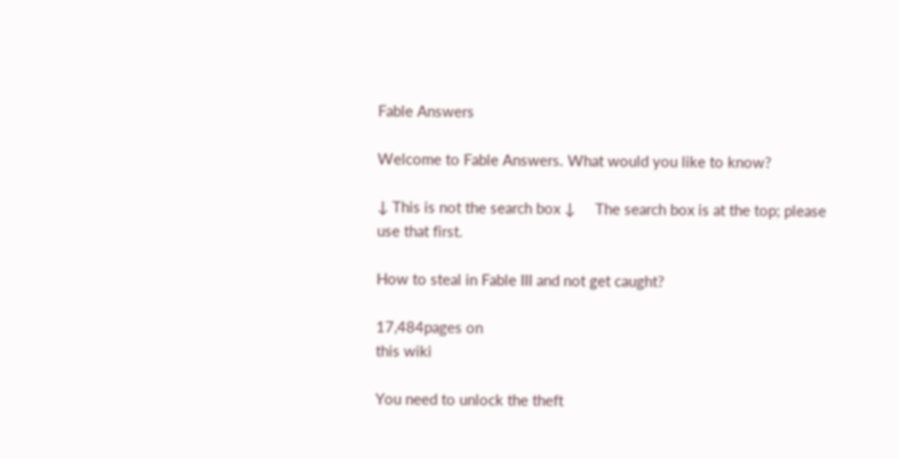Fable Answers

Welcome to Fable Answers. What would you like to know?

↓ This is not the search box ↓     The search box is at the top; please use that first.

How to steal in Fable III and not get caught?

17,484pages on
this wiki

You need to unlock the theft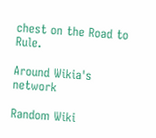chest on the Road to Rule.

Around Wikia's network

Random Wiki